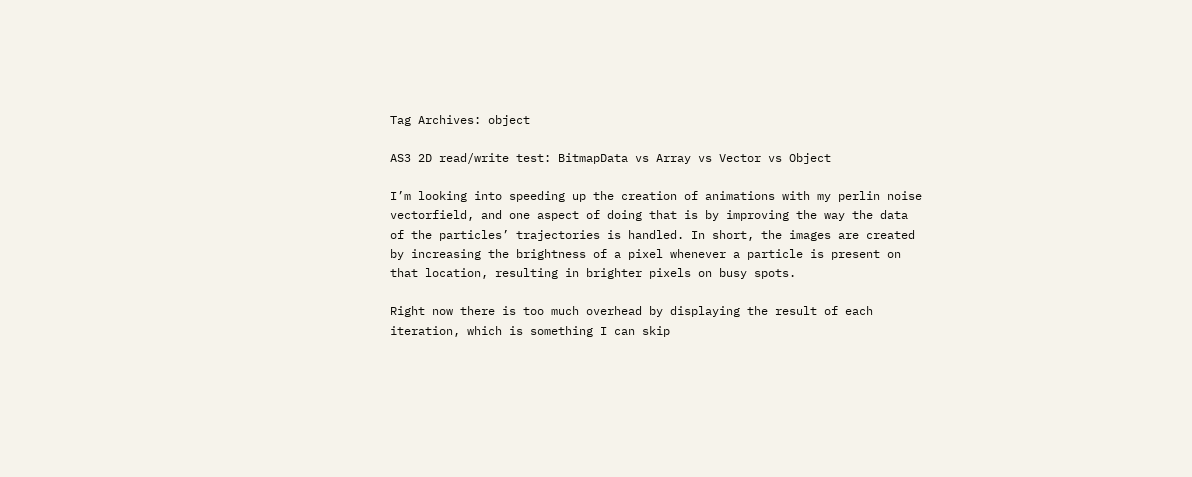Tag Archives: object

AS3 2D read/write test: BitmapData vs Array vs Vector vs Object

I’m looking into speeding up the creation of animations with my perlin noise vectorfield, and one aspect of doing that is by improving the way the data of the particles’ trajectories is handled. In short, the images are created by increasing the brightness of a pixel whenever a particle is present on that location, resulting in brighter pixels on busy spots.

Right now there is too much overhead by displaying the result of each iteration, which is something I can skip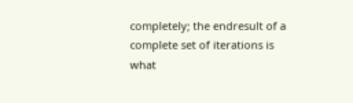completely; the endresult of a complete set of iterations is what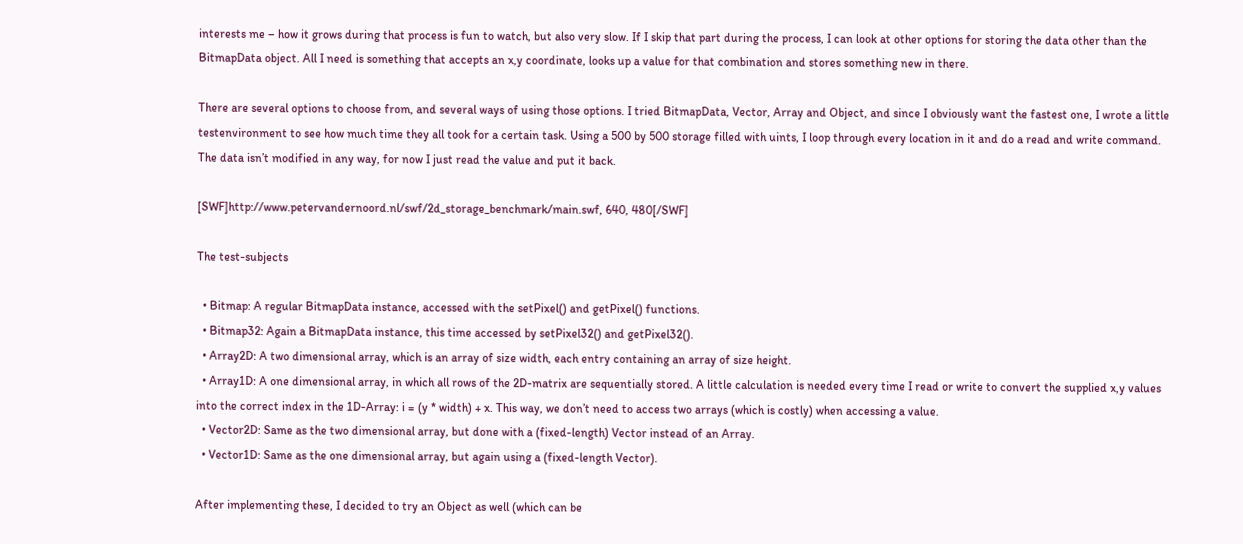interests me – how it grows during that process is fun to watch, but also very slow. If I skip that part during the process, I can look at other options for storing the data other than the BitmapData object. All I need is something that accepts an x,y coordinate, looks up a value for that combination and stores something new in there.

There are several options to choose from, and several ways of using those options. I tried BitmapData, Vector, Array and Object, and since I obviously want the fastest one, I wrote a little testenvironment to see how much time they all took for a certain task. Using a 500 by 500 storage filled with uints, I loop through every location in it and do a read and write command. The data isn’t modified in any way, for now I just read the value and put it back.

[SWF]http://www.petervandernoord.nl/swf/2d_storage_benchmark/main.swf, 640, 480[/SWF]

The test-subjects

  • Bitmap: A regular BitmapData instance, accessed with the setPixel() and getPixel() functions.
  • Bitmap32: Again a BitmapData instance, this time accessed by setPixel32() and getPixel32().
  • Array2D: A two dimensional array, which is an array of size width, each entry containing an array of size height.
  • Array1D: A one dimensional array, in which all rows of the 2D-matrix are sequentially stored. A little calculation is needed every time I read or write to convert the supplied x,y values into the correct index in the 1D-Array: i = (y * width) + x. This way, we don’t need to access two arrays (which is costly) when accessing a value.
  • Vector2D: Same as the two dimensional array, but done with a (fixed-length) Vector instead of an Array.
  • Vector1D: Same as the one dimensional array, but again using a (fixed-length Vector).

After implementing these, I decided to try an Object as well (which can be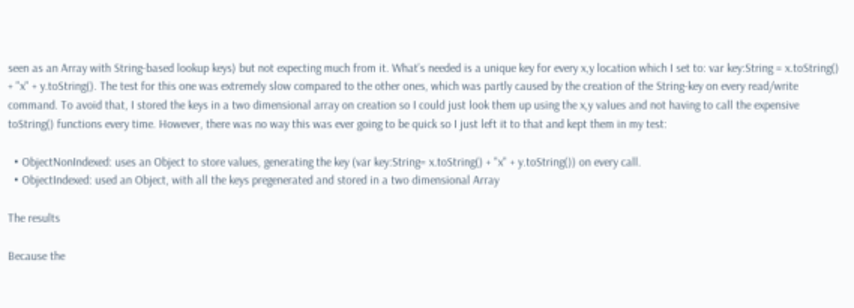seen as an Array with String-based lookup keys) but not expecting much from it. What’s needed is a unique key for every x,y location which I set to: var key:String = x.toString() + "x" + y.toString(). The test for this one was extremely slow compared to the other ones, which was partly caused by the creation of the String-key on every read/write command. To avoid that, I stored the keys in a two dimensional array on creation so I could just look them up using the x,y values and not having to call the expensive toString() functions every time. However, there was no way this was ever going to be quick so I just left it to that and kept them in my test:

  • ObjectNonIndexed: uses an Object to store values, generating the key (var key:String= x.toString() + "x" + y.toString()) on every call.
  • ObjectIndexed: used an Object, with all the keys pregenerated and stored in a two dimensional Array

The results

Because the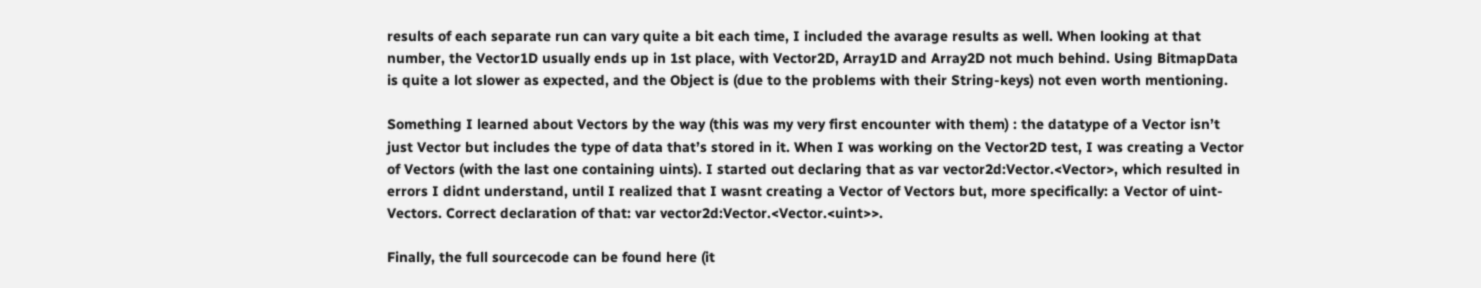results of each separate run can vary quite a bit each time, I included the avarage results as well. When looking at that number, the Vector1D usually ends up in 1st place, with Vector2D, Array1D and Array2D not much behind. Using BitmapData is quite a lot slower as expected, and the Object is (due to the problems with their String-keys) not even worth mentioning.

Something I learned about Vectors by the way (this was my very first encounter with them) : the datatype of a Vector isn’t just Vector but includes the type of data that’s stored in it. When I was working on the Vector2D test, I was creating a Vector of Vectors (with the last one containing uints). I started out declaring that as var vector2d:Vector.<Vector>, which resulted in errors I didnt understand, until I realized that I wasnt creating a Vector of Vectors but, more specifically: a Vector of uint-Vectors. Correct declaration of that: var vector2d:Vector.<Vector.<uint>>.

Finally, the full sourcecode can be found here (it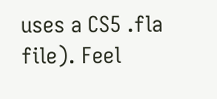uses a CS5 .fla file). Feel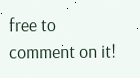free to comment on it!